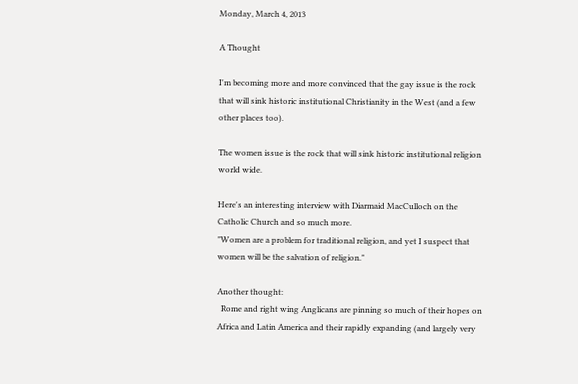Monday, March 4, 2013

A Thought

I'm becoming more and more convinced that the gay issue is the rock that will sink historic institutional Christianity in the West (and a few other places too).

The women issue is the rock that will sink historic institutional religion world wide.

Here's an interesting interview with Diarmaid MacCulloch on the Catholic Church and so much more.
"Women are a problem for traditional religion, and yet I suspect that women will be the salvation of religion."

Another thought:
  Rome and right wing Anglicans are pinning so much of their hopes on Africa and Latin America and their rapidly expanding (and largely very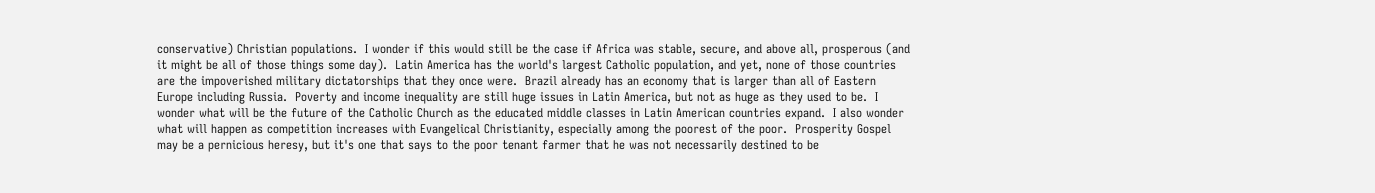conservative) Christian populations.  I wonder if this would still be the case if Africa was stable, secure, and above all, prosperous (and it might be all of those things some day).  Latin America has the world's largest Catholic population, and yet, none of those countries are the impoverished military dictatorships that they once were.  Brazil already has an economy that is larger than all of Eastern Europe including Russia.  Poverty and income inequality are still huge issues in Latin America, but not as huge as they used to be.  I wonder what will be the future of the Catholic Church as the educated middle classes in Latin American countries expand.  I also wonder what will happen as competition increases with Evangelical Christianity, especially among the poorest of the poor.  Prosperity Gospel may be a pernicious heresy, but it's one that says to the poor tenant farmer that he was not necessarily destined to be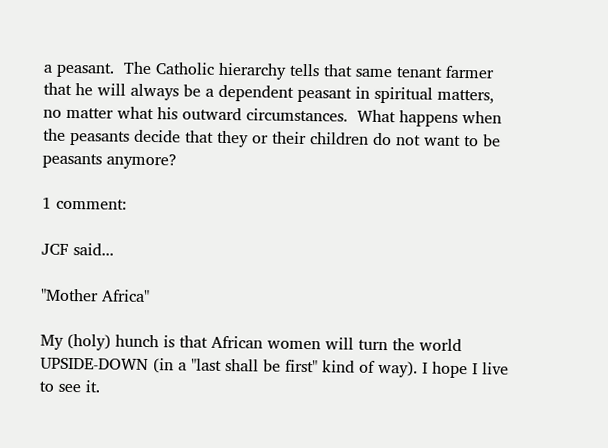a peasant.  The Catholic hierarchy tells that same tenant farmer that he will always be a dependent peasant in spiritual matters, no matter what his outward circumstances.  What happens when the peasants decide that they or their children do not want to be peasants anymore?

1 comment:

JCF said...

"Mother Africa"

My (holy) hunch is that African women will turn the world UPSIDE-DOWN (in a "last shall be first" kind of way). I hope I live to see it.